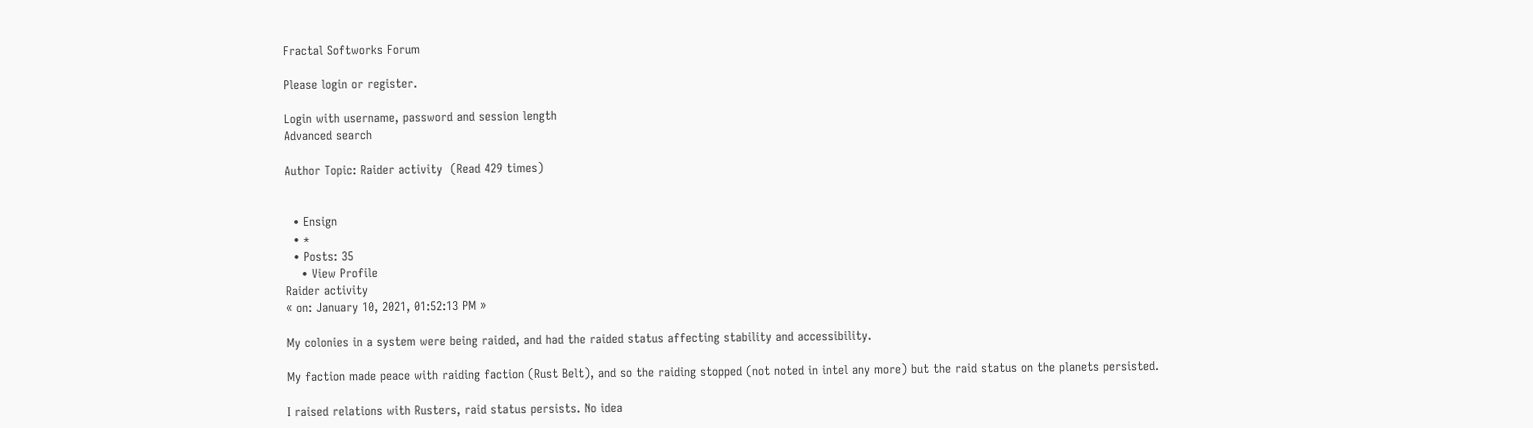Fractal Softworks Forum

Please login or register.

Login with username, password and session length
Advanced search

Author Topic: Raider activity  (Read 429 times)


  • Ensign
  • *
  • Posts: 35
    • View Profile
Raider activity
« on: January 10, 2021, 01:52:13 PM »

My colonies in a system were being raided, and had the raided status affecting stability and accessibility.

My faction made peace with raiding faction (Rust Belt), and so the raiding stopped (not noted in intel any more) but the raid status on the planets persisted.

I raised relations with Rusters, raid status persists. No idea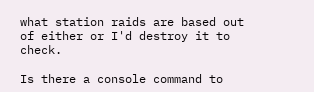what station raids are based out of either or I'd destroy it to check.

Is there a console command to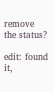remove the status?

edit: found it,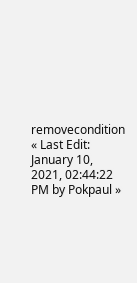removecondition
« Last Edit: January 10, 2021, 02:44:22 PM by Pokpaul »